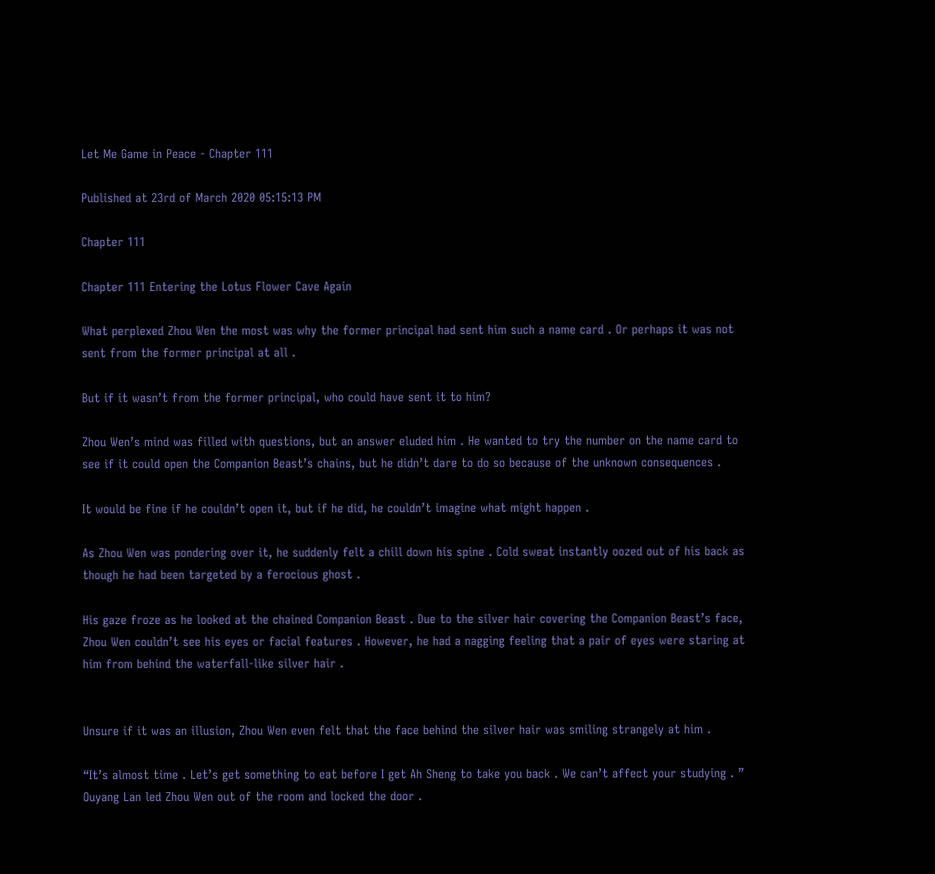Let Me Game in Peace - Chapter 111

Published at 23rd of March 2020 05:15:13 PM

Chapter 111

Chapter 111 Entering the Lotus Flower Cave Again

What perplexed Zhou Wen the most was why the former principal had sent him such a name card . Or perhaps it was not sent from the former principal at all .

But if it wasn’t from the former principal, who could have sent it to him?

Zhou Wen’s mind was filled with questions, but an answer eluded him . He wanted to try the number on the name card to see if it could open the Companion Beast’s chains, but he didn’t dare to do so because of the unknown consequences .

It would be fine if he couldn’t open it, but if he did, he couldn’t imagine what might happen .

As Zhou Wen was pondering over it, he suddenly felt a chill down his spine . Cold sweat instantly oozed out of his back as though he had been targeted by a ferocious ghost .

His gaze froze as he looked at the chained Companion Beast . Due to the silver hair covering the Companion Beast’s face, Zhou Wen couldn’t see his eyes or facial features . However, he had a nagging feeling that a pair of eyes were staring at him from behind the waterfall-like silver hair .


Unsure if it was an illusion, Zhou Wen even felt that the face behind the silver hair was smiling strangely at him .

“It’s almost time . Let’s get something to eat before I get Ah Sheng to take you back . We can’t affect your studying . ” Ouyang Lan led Zhou Wen out of the room and locked the door .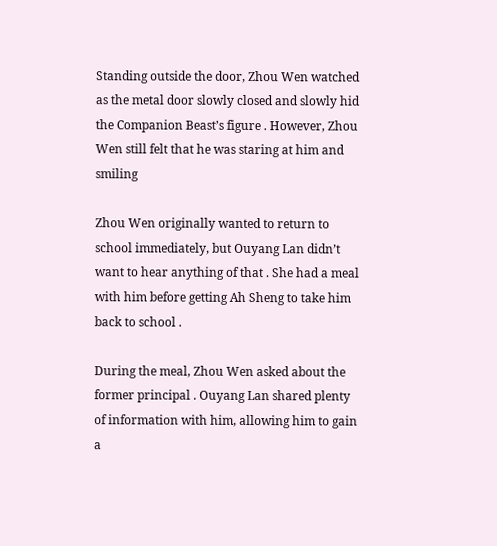Standing outside the door, Zhou Wen watched as the metal door slowly closed and slowly hid the Companion Beast’s figure . However, Zhou Wen still felt that he was staring at him and smiling

Zhou Wen originally wanted to return to school immediately, but Ouyang Lan didn’t want to hear anything of that . She had a meal with him before getting Ah Sheng to take him back to school .

During the meal, Zhou Wen asked about the former principal . Ouyang Lan shared plenty of information with him, allowing him to gain a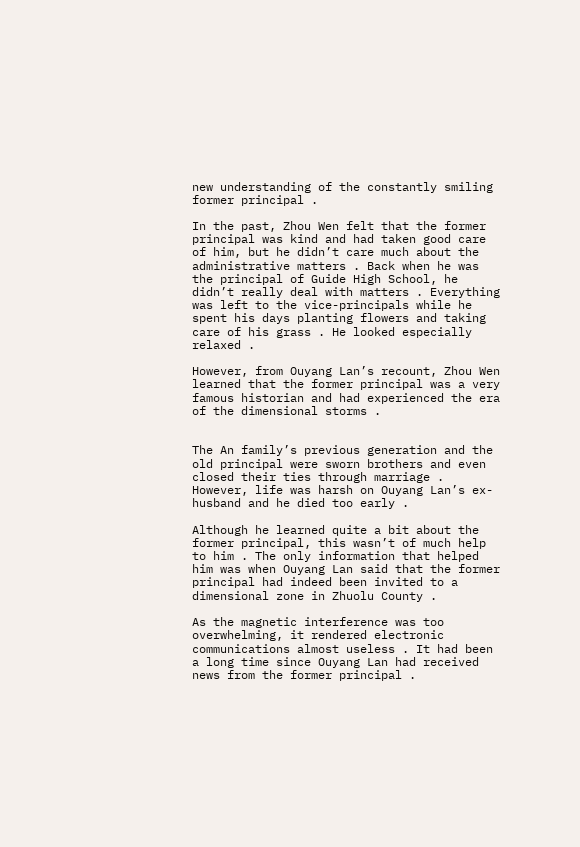new understanding of the constantly smiling former principal .

In the past, Zhou Wen felt that the former principal was kind and had taken good care of him, but he didn’t care much about the administrative matters . Back when he was the principal of Guide High School, he didn’t really deal with matters . Everything was left to the vice-principals while he spent his days planting flowers and taking care of his grass . He looked especially relaxed .

However, from Ouyang Lan’s recount, Zhou Wen learned that the former principal was a very famous historian and had experienced the era of the dimensional storms .


The An family’s previous generation and the old principal were sworn brothers and even closed their ties through marriage . However, life was harsh on Ouyang Lan’s ex-husband and he died too early .

Although he learned quite a bit about the former principal, this wasn’t of much help to him . The only information that helped him was when Ouyang Lan said that the former principal had indeed been invited to a dimensional zone in Zhuolu County .

As the magnetic interference was too overwhelming, it rendered electronic communications almost useless . It had been a long time since Ouyang Lan had received news from the former principal .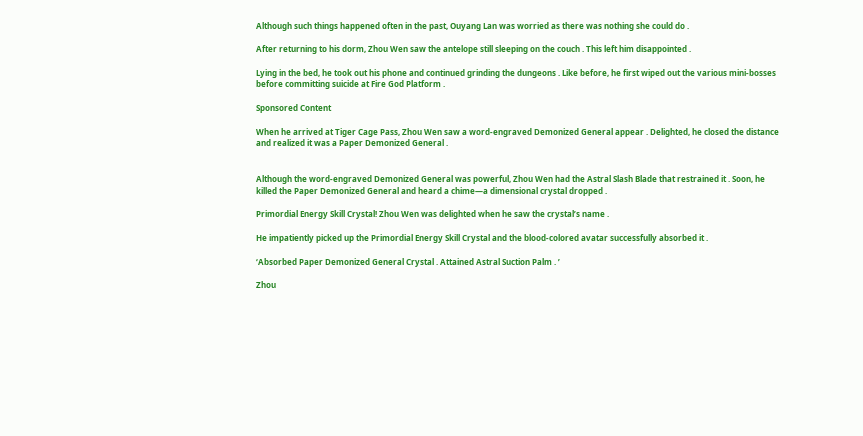Although such things happened often in the past, Ouyang Lan was worried as there was nothing she could do .

After returning to his dorm, Zhou Wen saw the antelope still sleeping on the couch . This left him disappointed .

Lying in the bed, he took out his phone and continued grinding the dungeons . Like before, he first wiped out the various mini-bosses before committing suicide at Fire God Platform .

Sponsored Content

When he arrived at Tiger Cage Pass, Zhou Wen saw a word-engraved Demonized General appear . Delighted, he closed the distance and realized it was a Paper Demonized General .


Although the word-engraved Demonized General was powerful, Zhou Wen had the Astral Slash Blade that restrained it . Soon, he killed the Paper Demonized General and heard a chime—a dimensional crystal dropped .

Primordial Energy Skill Crystal! Zhou Wen was delighted when he saw the crystal’s name .

He impatiently picked up the Primordial Energy Skill Crystal and the blood-colored avatar successfully absorbed it .

‘Absorbed Paper Demonized General Crystal . Attained Astral Suction Palm . ’

Zhou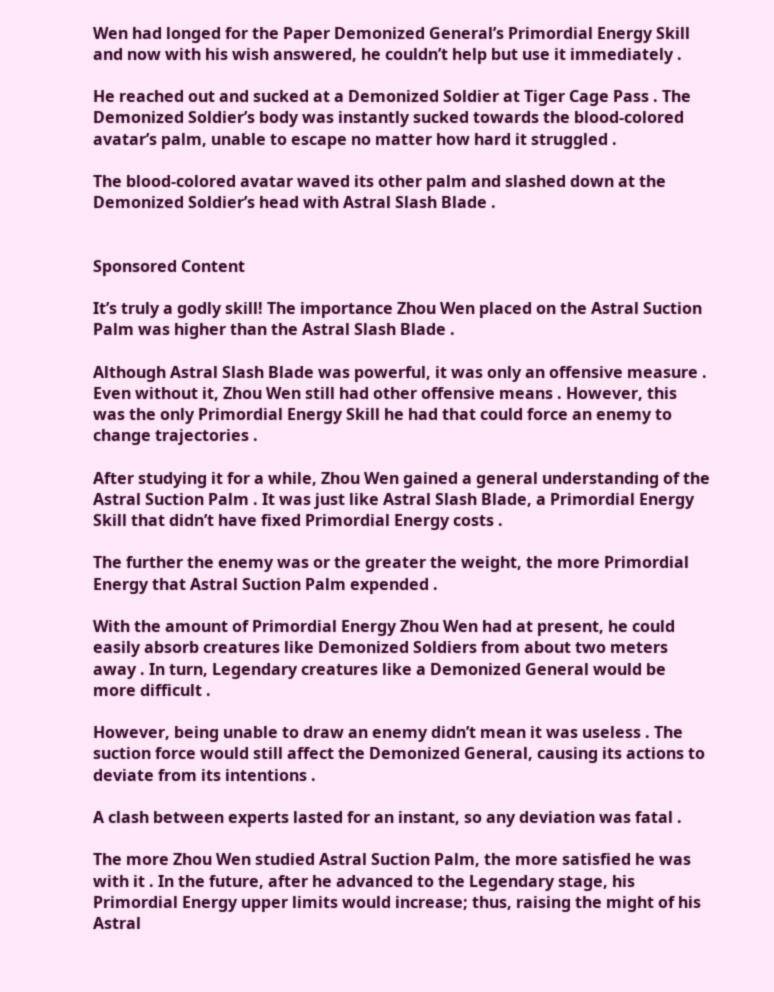Wen had longed for the Paper Demonized General’s Primordial Energy Skill and now with his wish answered, he couldn’t help but use it immediately .

He reached out and sucked at a Demonized Soldier at Tiger Cage Pass . The Demonized Soldier’s body was instantly sucked towards the blood-colored avatar’s palm, unable to escape no matter how hard it struggled .

The blood-colored avatar waved its other palm and slashed down at the Demonized Soldier’s head with Astral Slash Blade .


Sponsored Content

It’s truly a godly skill! The importance Zhou Wen placed on the Astral Suction Palm was higher than the Astral Slash Blade .

Although Astral Slash Blade was powerful, it was only an offensive measure . Even without it, Zhou Wen still had other offensive means . However, this was the only Primordial Energy Skill he had that could force an enemy to change trajectories .

After studying it for a while, Zhou Wen gained a general understanding of the Astral Suction Palm . It was just like Astral Slash Blade, a Primordial Energy Skill that didn’t have fixed Primordial Energy costs .

The further the enemy was or the greater the weight, the more Primordial Energy that Astral Suction Palm expended .

With the amount of Primordial Energy Zhou Wen had at present, he could easily absorb creatures like Demonized Soldiers from about two meters away . In turn, Legendary creatures like a Demonized General would be more difficult .

However, being unable to draw an enemy didn’t mean it was useless . The suction force would still affect the Demonized General, causing its actions to deviate from its intentions .

A clash between experts lasted for an instant, so any deviation was fatal .

The more Zhou Wen studied Astral Suction Palm, the more satisfied he was with it . In the future, after he advanced to the Legendary stage, his Primordial Energy upper limits would increase; thus, raising the might of his Astral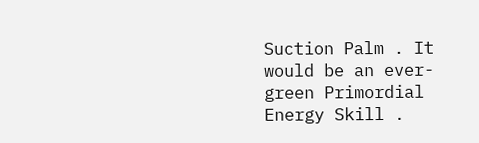Suction Palm . It would be an ever-green Primordial Energy Skill .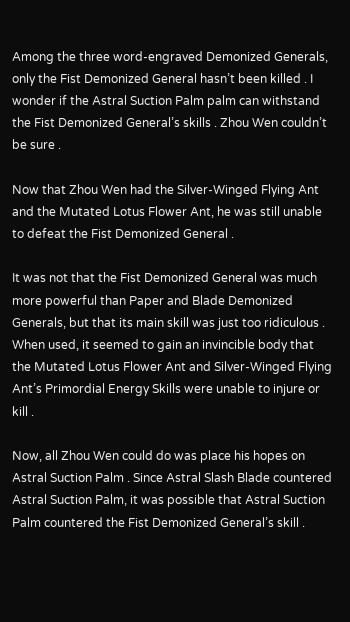Among the three word-engraved Demonized Generals, only the Fist Demonized General hasn’t been killed . I wonder if the Astral Suction Palm palm can withstand the Fist Demonized General’s skills . Zhou Wen couldn’t be sure .

Now that Zhou Wen had the Silver-Winged Flying Ant and the Mutated Lotus Flower Ant, he was still unable to defeat the Fist Demonized General .

It was not that the Fist Demonized General was much more powerful than Paper and Blade Demonized Generals, but that its main skill was just too ridiculous . When used, it seemed to gain an invincible body that the Mutated Lotus Flower Ant and Silver-Winged Flying Ant’s Primordial Energy Skills were unable to injure or kill .

Now, all Zhou Wen could do was place his hopes on Astral Suction Palm . Since Astral Slash Blade countered Astral Suction Palm, it was possible that Astral Suction Palm countered the Fist Demonized General’s skill .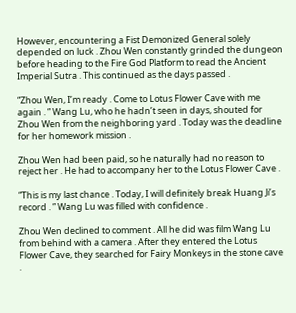However, encountering a Fist Demonized General solely depended on luck . Zhou Wen constantly grinded the dungeon before heading to the Fire God Platform to read the Ancient Imperial Sutra . This continued as the days passed .

“Zhou Wen, I’m ready . Come to Lotus Flower Cave with me again . ” Wang Lu, who he hadn’t seen in days, shouted for Zhou Wen from the neighboring yard . Today was the deadline for her homework mission .

Zhou Wen had been paid, so he naturally had no reason to reject her . He had to accompany her to the Lotus Flower Cave .

“This is my last chance . Today, I will definitely break Huang Ji’s record . ” Wang Lu was filled with confidence .

Zhou Wen declined to comment . All he did was film Wang Lu from behind with a camera . After they entered the Lotus Flower Cave, they searched for Fairy Monkeys in the stone cave .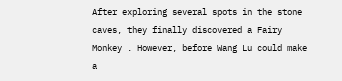After exploring several spots in the stone caves, they finally discovered a Fairy Monkey . However, before Wang Lu could make a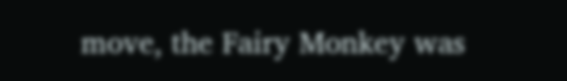move, the Fairy Monkey was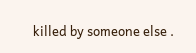killed by someone else .